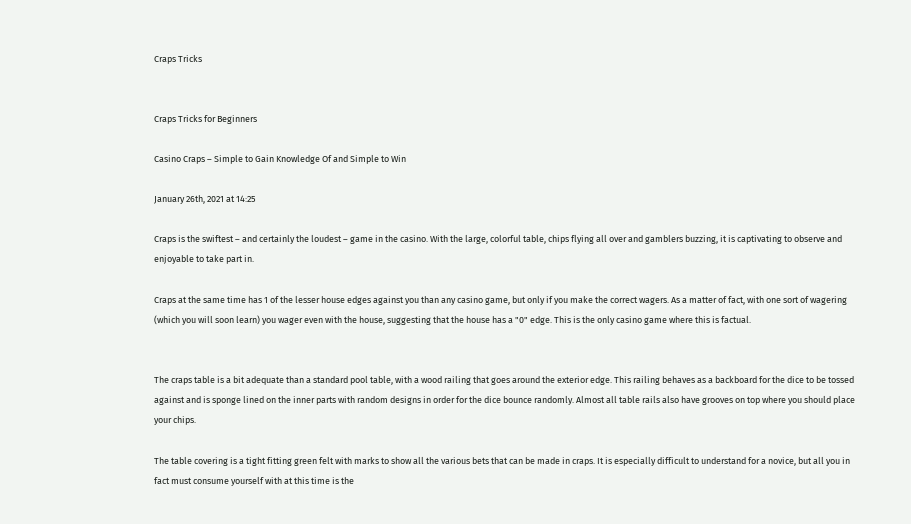Craps Tricks


Craps Tricks for Beginners

Casino Craps – Simple to Gain Knowledge Of and Simple to Win

January 26th, 2021 at 14:25

Craps is the swiftest – and certainly the loudest – game in the casino. With the large, colorful table, chips flying all over and gamblers buzzing, it is captivating to observe and enjoyable to take part in.

Craps at the same time has 1 of the lesser house edges against you than any casino game, but only if you make the correct wagers. As a matter of fact, with one sort of wagering (which you will soon learn) you wager even with the house, suggesting that the house has a "0" edge. This is the only casino game where this is factual.


The craps table is a bit adequate than a standard pool table, with a wood railing that goes around the exterior edge. This railing behaves as a backboard for the dice to be tossed against and is sponge lined on the inner parts with random designs in order for the dice bounce randomly. Almost all table rails also have grooves on top where you should place your chips.

The table covering is a tight fitting green felt with marks to show all the various bets that can be made in craps. It is especially difficult to understand for a novice, but all you in fact must consume yourself with at this time is the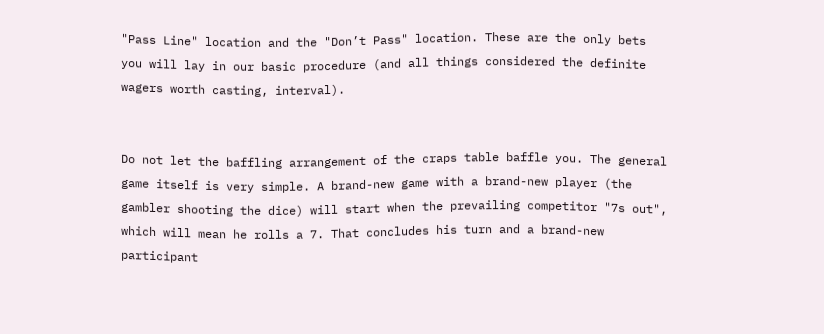"Pass Line" location and the "Don’t Pass" location. These are the only bets you will lay in our basic procedure (and all things considered the definite wagers worth casting, interval).


Do not let the baffling arrangement of the craps table baffle you. The general game itself is very simple. A brand-new game with a brand-new player (the gambler shooting the dice) will start when the prevailing competitor "7s out", which will mean he rolls a 7. That concludes his turn and a brand-new participant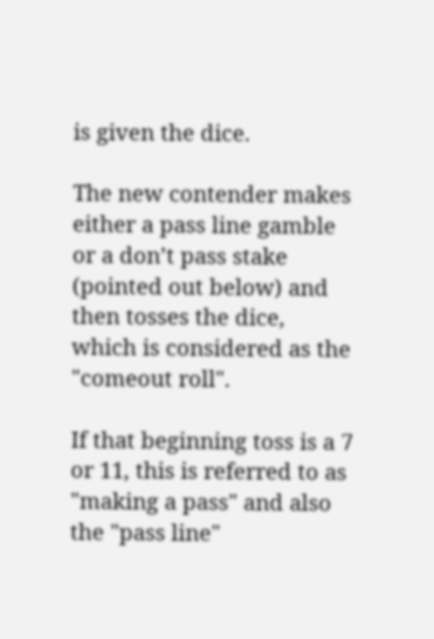is given the dice.

The new contender makes either a pass line gamble or a don’t pass stake (pointed out below) and then tosses the dice, which is considered as the "comeout roll".

If that beginning toss is a 7 or 11, this is referred to as "making a pass" and also the "pass line"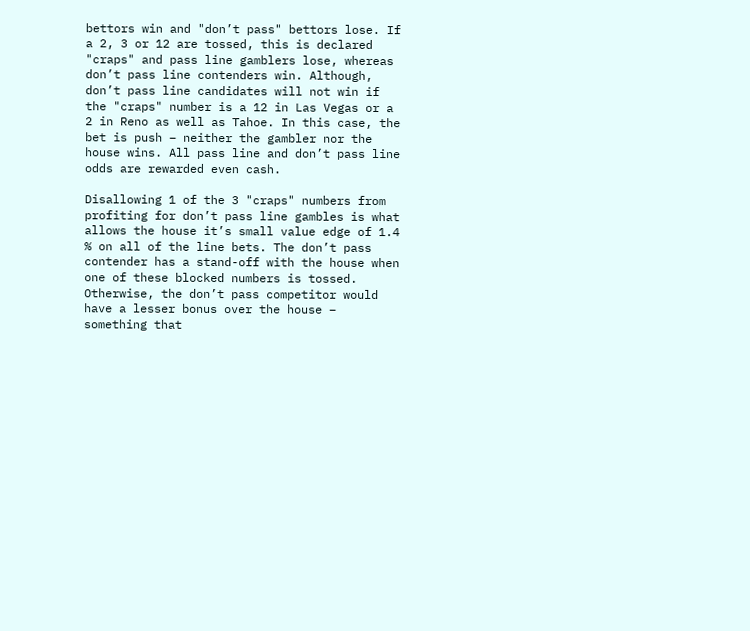bettors win and "don’t pass" bettors lose. If a 2, 3 or 12 are tossed, this is declared "craps" and pass line gamblers lose, whereas don’t pass line contenders win. Although, don’t pass line candidates will not win if the "craps" number is a 12 in Las Vegas or a 2 in Reno as well as Tahoe. In this case, the bet is push – neither the gambler nor the house wins. All pass line and don’t pass line odds are rewarded even cash.

Disallowing 1 of the 3 "craps" numbers from profiting for don’t pass line gambles is what allows the house it’s small value edge of 1.4 % on all of the line bets. The don’t pass contender has a stand-off with the house when one of these blocked numbers is tossed. Otherwise, the don’t pass competitor would have a lesser bonus over the house – something that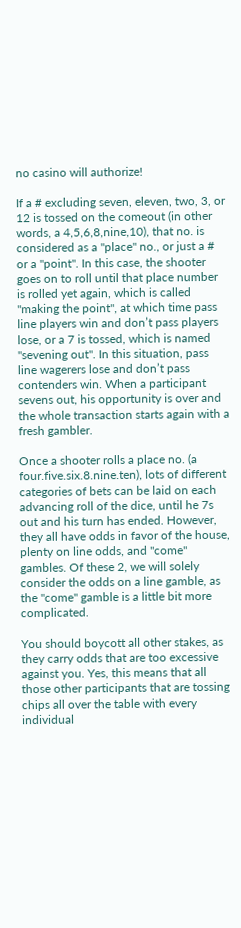no casino will authorize!

If a # excluding seven, eleven, two, 3, or 12 is tossed on the comeout (in other words, a 4,5,6,8,nine,10), that no. is considered as a "place" no., or just a # or a "point". In this case, the shooter goes on to roll until that place number is rolled yet again, which is called "making the point", at which time pass line players win and don’t pass players lose, or a 7 is tossed, which is named "sevening out". In this situation, pass line wagerers lose and don’t pass contenders win. When a participant sevens out, his opportunity is over and the whole transaction starts again with a fresh gambler.

Once a shooter rolls a place no. (a four.five.six.8.nine.ten), lots of different categories of bets can be laid on each advancing roll of the dice, until he 7s out and his turn has ended. However, they all have odds in favor of the house, plenty on line odds, and "come" gambles. Of these 2, we will solely consider the odds on a line gamble, as the "come" gamble is a little bit more complicated.

You should boycott all other stakes, as they carry odds that are too excessive against you. Yes, this means that all those other participants that are tossing chips all over the table with every individual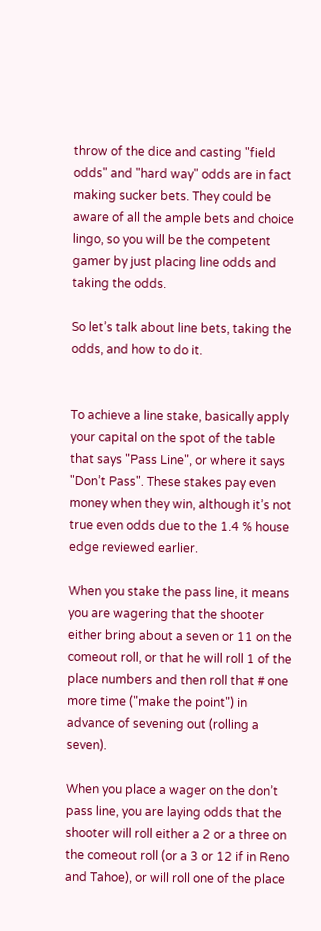throw of the dice and casting "field odds" and "hard way" odds are in fact making sucker bets. They could be aware of all the ample bets and choice lingo, so you will be the competent gamer by just placing line odds and taking the odds.

So let’s talk about line bets, taking the odds, and how to do it.


To achieve a line stake, basically apply your capital on the spot of the table that says "Pass Line", or where it says "Don’t Pass". These stakes pay even money when they win, although it’s not true even odds due to the 1.4 % house edge reviewed earlier.

When you stake the pass line, it means you are wagering that the shooter either bring about a seven or 11 on the comeout roll, or that he will roll 1 of the place numbers and then roll that # one more time ("make the point") in advance of sevening out (rolling a seven).

When you place a wager on the don’t pass line, you are laying odds that the shooter will roll either a 2 or a three on the comeout roll (or a 3 or 12 if in Reno and Tahoe), or will roll one of the place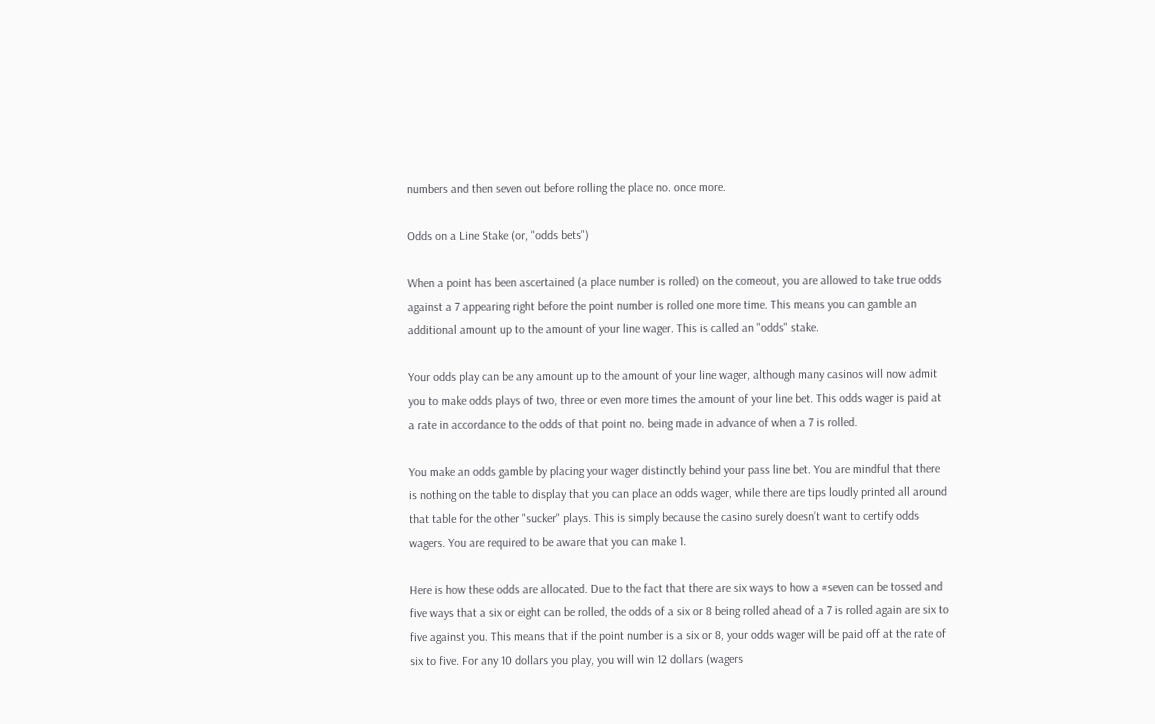numbers and then seven out before rolling the place no. once more.

Odds on a Line Stake (or, "odds bets")

When a point has been ascertained (a place number is rolled) on the comeout, you are allowed to take true odds against a 7 appearing right before the point number is rolled one more time. This means you can gamble an additional amount up to the amount of your line wager. This is called an "odds" stake.

Your odds play can be any amount up to the amount of your line wager, although many casinos will now admit you to make odds plays of two, three or even more times the amount of your line bet. This odds wager is paid at a rate in accordance to the odds of that point no. being made in advance of when a 7 is rolled.

You make an odds gamble by placing your wager distinctly behind your pass line bet. You are mindful that there is nothing on the table to display that you can place an odds wager, while there are tips loudly printed all around that table for the other "sucker" plays. This is simply because the casino surely doesn’t want to certify odds wagers. You are required to be aware that you can make 1.

Here is how these odds are allocated. Due to the fact that there are six ways to how a #seven can be tossed and five ways that a six or eight can be rolled, the odds of a six or 8 being rolled ahead of a 7 is rolled again are six to five against you. This means that if the point number is a six or 8, your odds wager will be paid off at the rate of six to five. For any 10 dollars you play, you will win 12 dollars (wagers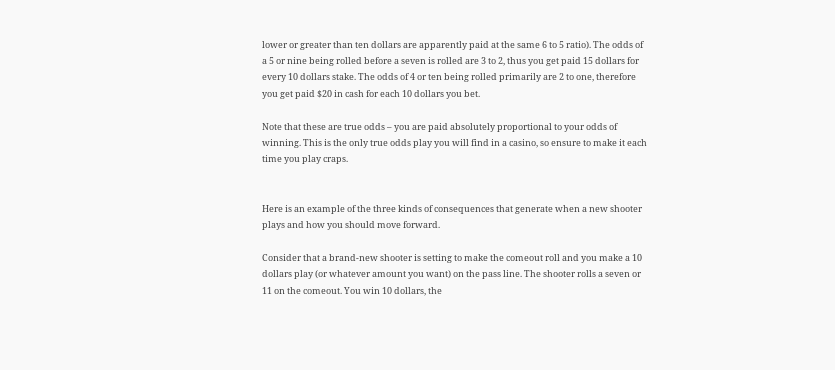lower or greater than ten dollars are apparently paid at the same 6 to 5 ratio). The odds of a 5 or nine being rolled before a seven is rolled are 3 to 2, thus you get paid 15 dollars for every 10 dollars stake. The odds of 4 or ten being rolled primarily are 2 to one, therefore you get paid $20 in cash for each 10 dollars you bet.

Note that these are true odds – you are paid absolutely proportional to your odds of winning. This is the only true odds play you will find in a casino, so ensure to make it each time you play craps.


Here is an example of the three kinds of consequences that generate when a new shooter plays and how you should move forward.

Consider that a brand-new shooter is setting to make the comeout roll and you make a 10 dollars play (or whatever amount you want) on the pass line. The shooter rolls a seven or 11 on the comeout. You win 10 dollars, the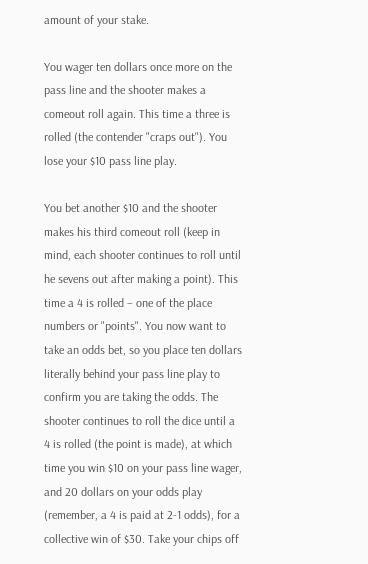amount of your stake.

You wager ten dollars once more on the pass line and the shooter makes a comeout roll again. This time a three is rolled (the contender "craps out"). You lose your $10 pass line play.

You bet another $10 and the shooter makes his third comeout roll (keep in mind, each shooter continues to roll until he sevens out after making a point). This time a 4 is rolled – one of the place numbers or "points". You now want to take an odds bet, so you place ten dollars literally behind your pass line play to confirm you are taking the odds. The shooter continues to roll the dice until a 4 is rolled (the point is made), at which time you win $10 on your pass line wager, and 20 dollars on your odds play (remember, a 4 is paid at 2-1 odds), for a collective win of $30. Take your chips off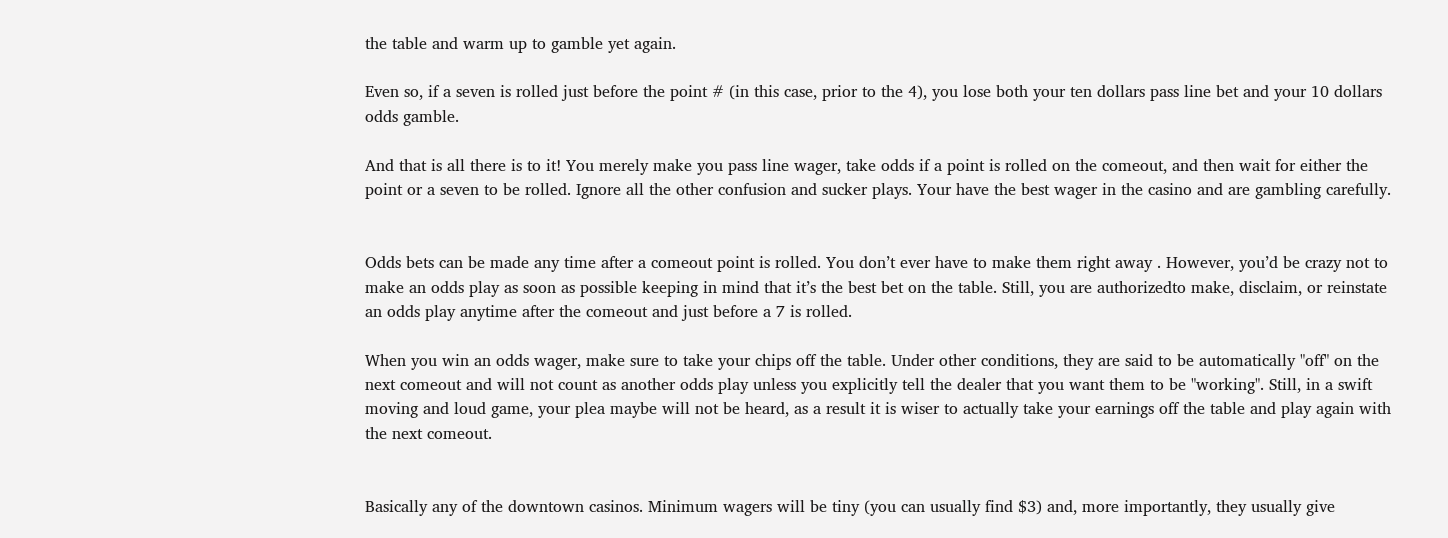the table and warm up to gamble yet again.

Even so, if a seven is rolled just before the point # (in this case, prior to the 4), you lose both your ten dollars pass line bet and your 10 dollars odds gamble.

And that is all there is to it! You merely make you pass line wager, take odds if a point is rolled on the comeout, and then wait for either the point or a seven to be rolled. Ignore all the other confusion and sucker plays. Your have the best wager in the casino and are gambling carefully.


Odds bets can be made any time after a comeout point is rolled. You don’t ever have to make them right away . However, you’d be crazy not to make an odds play as soon as possible keeping in mind that it’s the best bet on the table. Still, you are authorizedto make, disclaim, or reinstate an odds play anytime after the comeout and just before a 7 is rolled.

When you win an odds wager, make sure to take your chips off the table. Under other conditions, they are said to be automatically "off" on the next comeout and will not count as another odds play unless you explicitly tell the dealer that you want them to be "working". Still, in a swift moving and loud game, your plea maybe will not be heard, as a result it is wiser to actually take your earnings off the table and play again with the next comeout.


Basically any of the downtown casinos. Minimum wagers will be tiny (you can usually find $3) and, more importantly, they usually give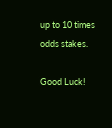up to 10 times odds stakes.

Good Luck!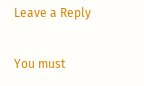Leave a Reply

You must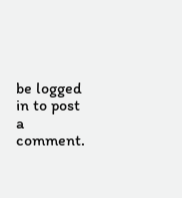be logged in to post a comment.